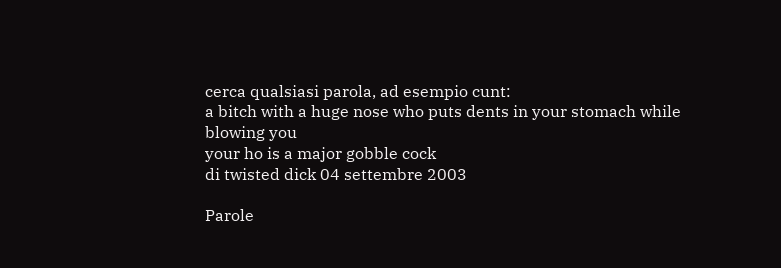cerca qualsiasi parola, ad esempio cunt:
a bitch with a huge nose who puts dents in your stomach while blowing you
your ho is a major gobble cock
di twisted dick 04 settembre 2003

Parole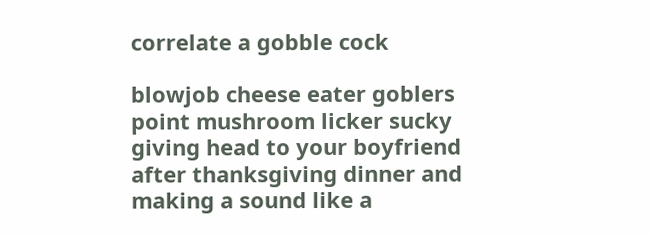correlate a gobble cock

blowjob cheese eater goblers point mushroom licker sucky
giving head to your boyfriend after thanksgiving dinner and making a sound like a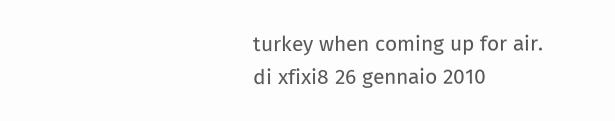turkey when coming up for air.
di xfixi8 26 gennaio 2010